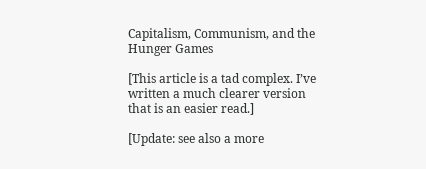Capitalism, Communism, and the Hunger Games

[This article is a tad complex. I’ve written a much clearer version that is an easier read.]

[Update: see also a more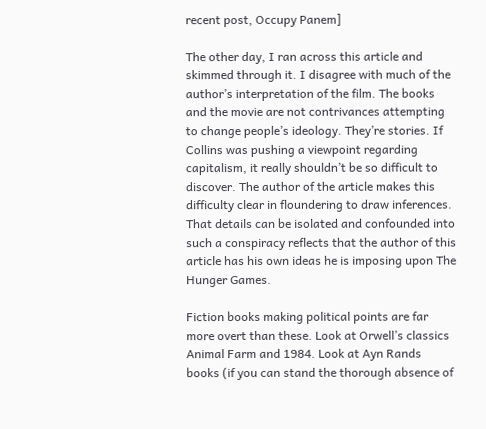recent post, Occupy Panem]

The other day, I ran across this article and skimmed through it. I disagree with much of the author’s interpretation of the film. The books and the movie are not contrivances attempting to change people’s ideology. They’re stories. If Collins was pushing a viewpoint regarding capitalism, it really shouldn’t be so difficult to discover. The author of the article makes this difficulty clear in floundering to draw inferences. That details can be isolated and confounded into such a conspiracy reflects that the author of this article has his own ideas he is imposing upon The Hunger Games.

Fiction books making political points are far more overt than these. Look at Orwell’s classics Animal Farm and 1984. Look at Ayn Rands books (if you can stand the thorough absence of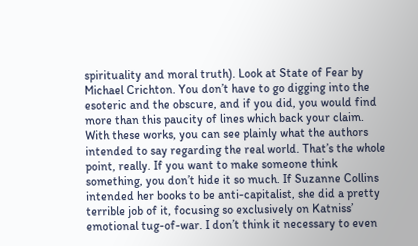spirituality and moral truth). Look at State of Fear by Michael Crichton. You don’t have to go digging into the esoteric and the obscure, and if you did, you would find more than this paucity of lines which back your claim. With these works, you can see plainly what the authors intended to say regarding the real world. That’s the whole point, really. If you want to make someone think something, you don’t hide it so much. If Suzanne Collins intended her books to be anti-capitalist, she did a pretty terrible job of it, focusing so exclusively on Katniss’ emotional tug-of-war. I don’t think it necessary to even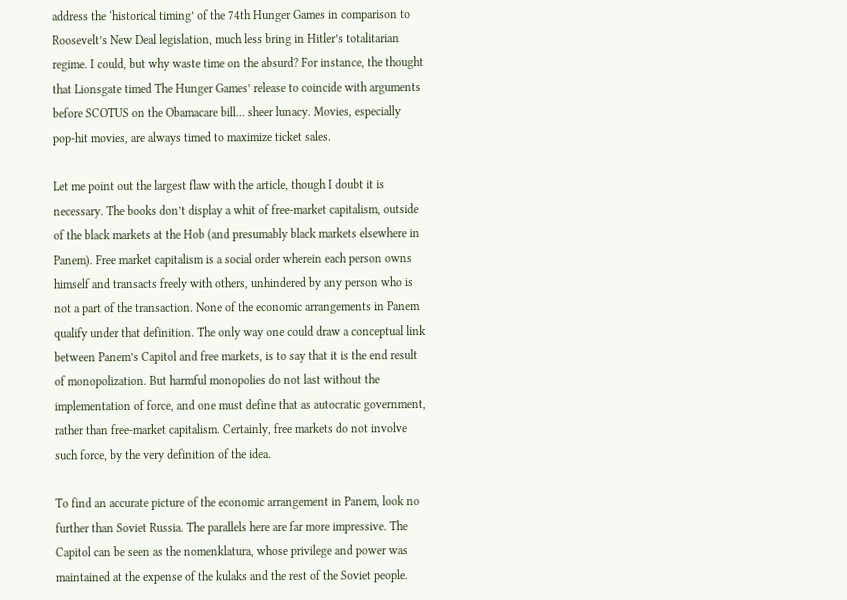address the ‘historical timing’ of the 74th Hunger Games in comparison to Roosevelt’s New Deal legislation, much less bring in Hitler’s totalitarian regime. I could, but why waste time on the absurd? For instance, the thought that Lionsgate timed The Hunger Games’ release to coincide with arguments before SCOTUS on the Obamacare bill… sheer lunacy. Movies, especially pop-hit movies, are always timed to maximize ticket sales.

Let me point out the largest flaw with the article, though I doubt it is necessary. The books don’t display a whit of free-market capitalism, outside of the black markets at the Hob (and presumably black markets elsewhere in Panem). Free market capitalism is a social order wherein each person owns himself and transacts freely with others, unhindered by any person who is not a part of the transaction. None of the economic arrangements in Panem qualify under that definition. The only way one could draw a conceptual link between Panem’s Capitol and free markets, is to say that it is the end result of monopolization. But harmful monopolies do not last without the implementation of force, and one must define that as autocratic government, rather than free-market capitalism. Certainly, free markets do not involve such force, by the very definition of the idea.

To find an accurate picture of the economic arrangement in Panem, look no further than Soviet Russia. The parallels here are far more impressive. The Capitol can be seen as the nomenklatura, whose privilege and power was maintained at the expense of the kulaks and the rest of the Soviet people.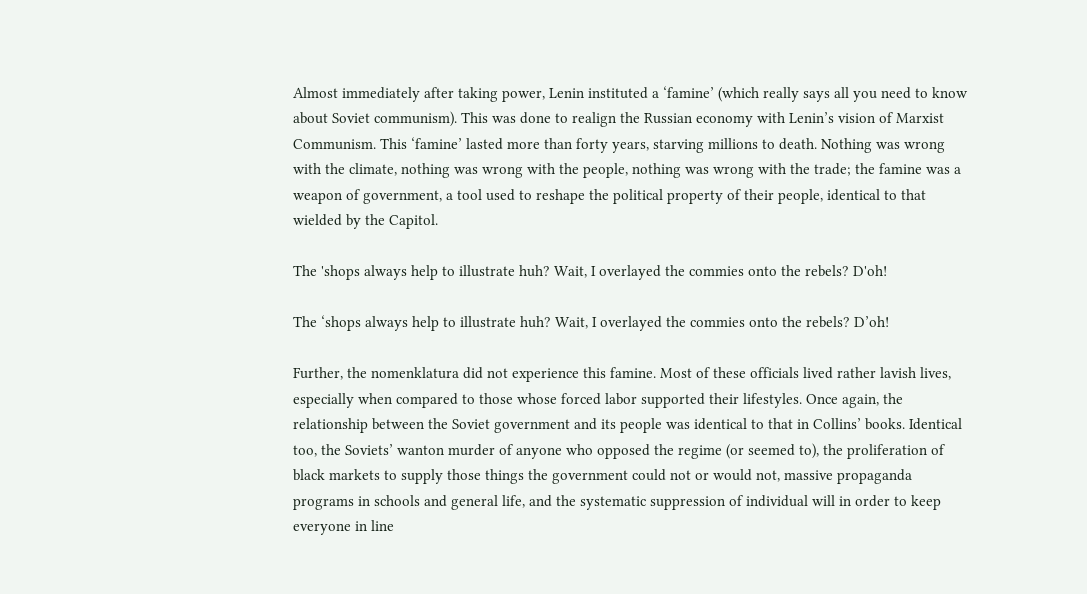Almost immediately after taking power, Lenin instituted a ‘famine’ (which really says all you need to know about Soviet communism). This was done to realign the Russian economy with Lenin’s vision of Marxist Communism. This ‘famine’ lasted more than forty years, starving millions to death. Nothing was wrong with the climate, nothing was wrong with the people, nothing was wrong with the trade; the famine was a weapon of government, a tool used to reshape the political property of their people, identical to that wielded by the Capitol.

The 'shops always help to illustrate huh? Wait, I overlayed the commies onto the rebels? D'oh!

The ‘shops always help to illustrate huh? Wait, I overlayed the commies onto the rebels? D’oh!

Further, the nomenklatura did not experience this famine. Most of these officials lived rather lavish lives, especially when compared to those whose forced labor supported their lifestyles. Once again, the relationship between the Soviet government and its people was identical to that in Collins’ books. Identical too, the Soviets’ wanton murder of anyone who opposed the regime (or seemed to), the proliferation of black markets to supply those things the government could not or would not, massive propaganda programs in schools and general life, and the systematic suppression of individual will in order to keep everyone in line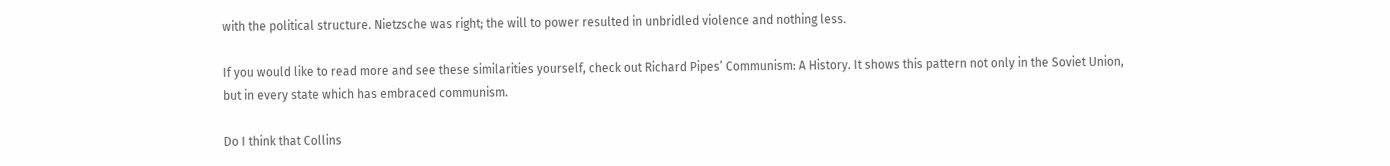with the political structure. Nietzsche was right; the will to power resulted in unbridled violence and nothing less.

If you would like to read more and see these similarities yourself, check out Richard Pipes’ Communism: A History. It shows this pattern not only in the Soviet Union, but in every state which has embraced communism.

Do I think that Collins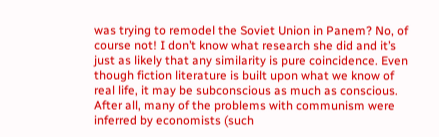was trying to remodel the Soviet Union in Panem? No, of course not! I don’t know what research she did and it’s just as likely that any similarity is pure coincidence. Even though fiction literature is built upon what we know of real life, it may be subconscious as much as conscious. After all, many of the problems with communism were inferred by economists (such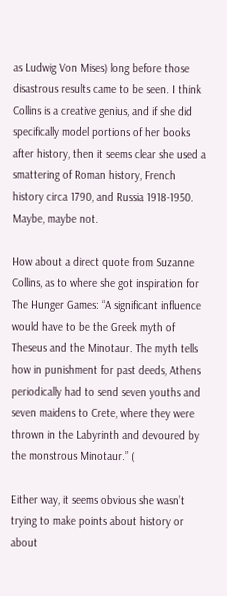as Ludwig Von Mises) long before those disastrous results came to be seen. I think Collins is a creative genius, and if she did specifically model portions of her books after history, then it seems clear she used a smattering of Roman history, French history circa 1790, and Russia 1918-1950. Maybe, maybe not.

How about a direct quote from Suzanne Collins, as to where she got inspiration for The Hunger Games: “A significant influence would have to be the Greek myth of Theseus and the Minotaur. The myth tells how in punishment for past deeds, Athens periodically had to send seven youths and seven maidens to Crete, where they were thrown in the Labyrinth and devoured by the monstrous Minotaur.” (

Either way, it seems obvious she wasn’t trying to make points about history or about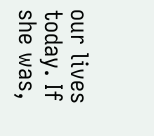our lives today. If she was,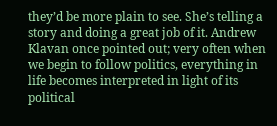they’d be more plain to see. She’s telling a story and doing a great job of it. Andrew Klavan once pointed out; very often when we begin to follow politics, everything in life becomes interpreted in light of its political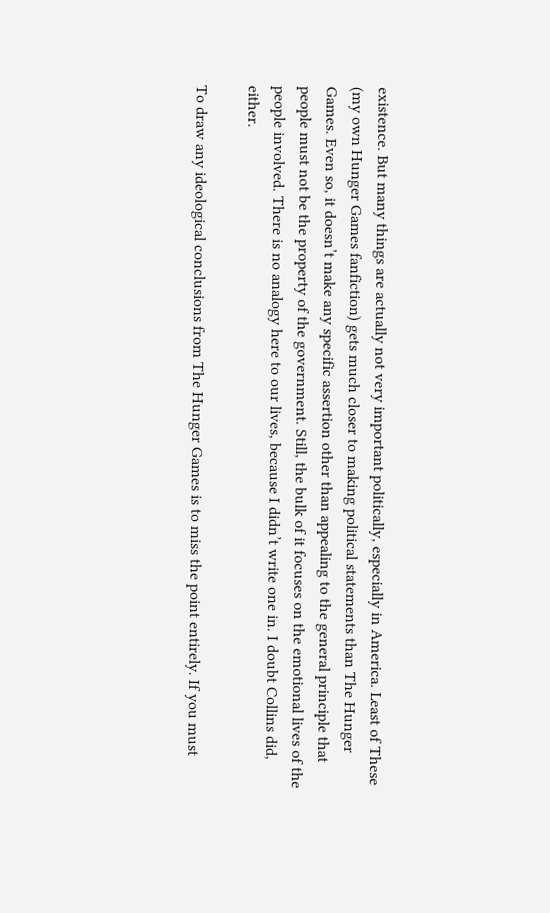existence. But many things are actually not very important politically, especially in America. Least of These (my own Hunger Games fanfiction) gets much closer to making political statements than The Hunger Games. Even so, it doesn’t make any specific assertion other than appealing to the general principle that people must not be the property of the government. Still, the bulk of it focuses on the emotional lives of the people involved. There is no analogy here to our lives, because I didn’t write one in. I doubt Collins did, either.

To draw any ideological conclusions from The Hunger Games is to miss the point entirely. If you must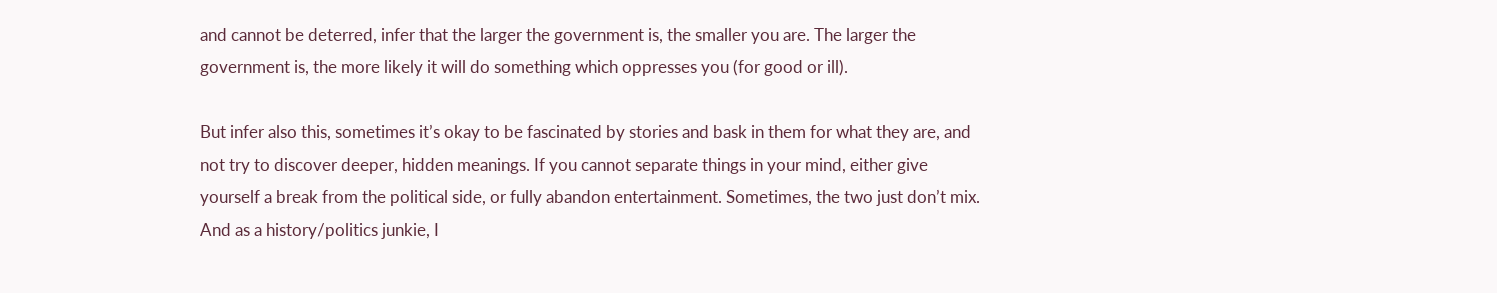and cannot be deterred, infer that the larger the government is, the smaller you are. The larger the government is, the more likely it will do something which oppresses you (for good or ill).

But infer also this, sometimes it’s okay to be fascinated by stories and bask in them for what they are, and not try to discover deeper, hidden meanings. If you cannot separate things in your mind, either give yourself a break from the political side, or fully abandon entertainment. Sometimes, the two just don’t mix. And as a history/politics junkie, I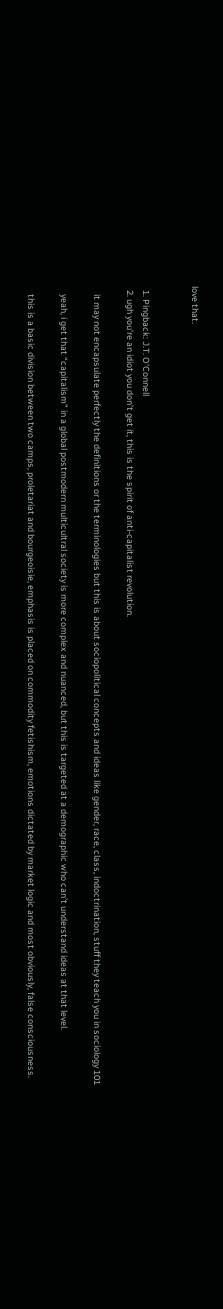love that.


  1. Pingback: J.T. O'Connell
  2. ugh you’re an idiot you don’t get it, this is the spirit of anti-capitalist revolution.

    it may not encapsulate perfectly the definitions or the terminologies but this is about sociopolitical concepts and ideas like gender, race, class, indoctrination, stuff they teach you in sociology 101

    yeah, i get that “capitalism” in a global postmodern multicultral society is more complex and nuanced, but this is targeted at a demographic who can’t understand ideas at that level.

    this is a basic division between two camps, proletariat and bourgeoisie, emphasis is placed on commodity fetishism, emotions dictated by market logic and most obviously, false consciousness.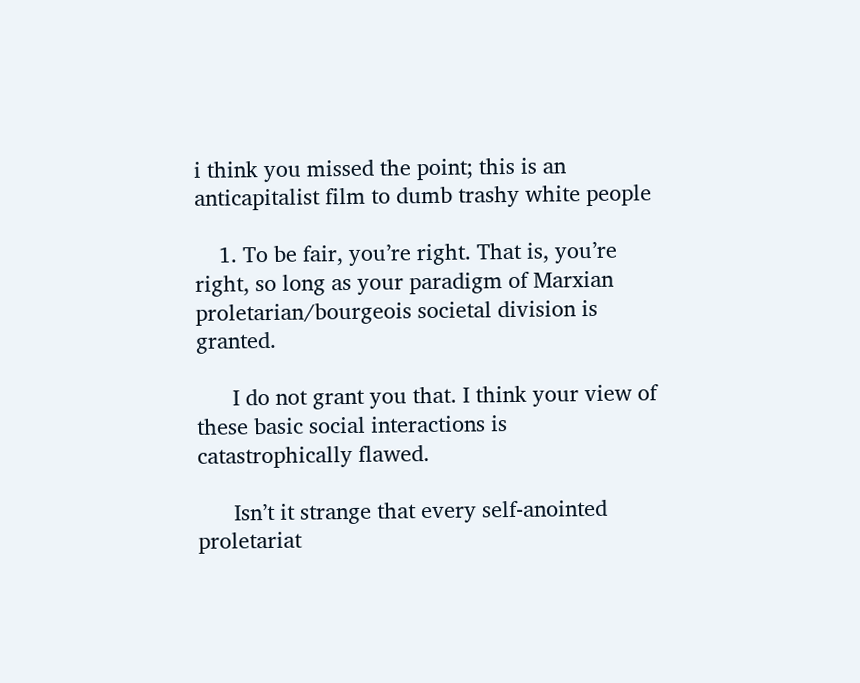i think you missed the point; this is an anticapitalist film to dumb trashy white people

    1. To be fair, you’re right. That is, you’re right, so long as your paradigm of Marxian proletarian/bourgeois societal division is granted.

      I do not grant you that. I think your view of these basic social interactions is catastrophically flawed.

      Isn’t it strange that every self-anointed proletariat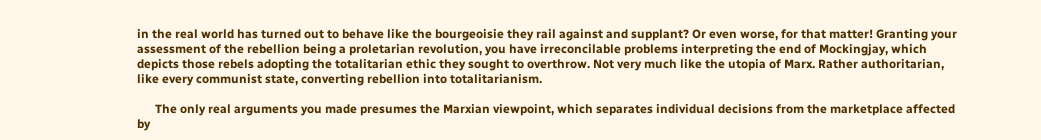in the real world has turned out to behave like the bourgeoisie they rail against and supplant? Or even worse, for that matter! Granting your assessment of the rebellion being a proletarian revolution, you have irreconcilable problems interpreting the end of Mockingjay, which depicts those rebels adopting the totalitarian ethic they sought to overthrow. Not very much like the utopia of Marx. Rather authoritarian, like every communist state, converting rebellion into totalitarianism.

      The only real arguments you made presumes the Marxian viewpoint, which separates individual decisions from the marketplace affected by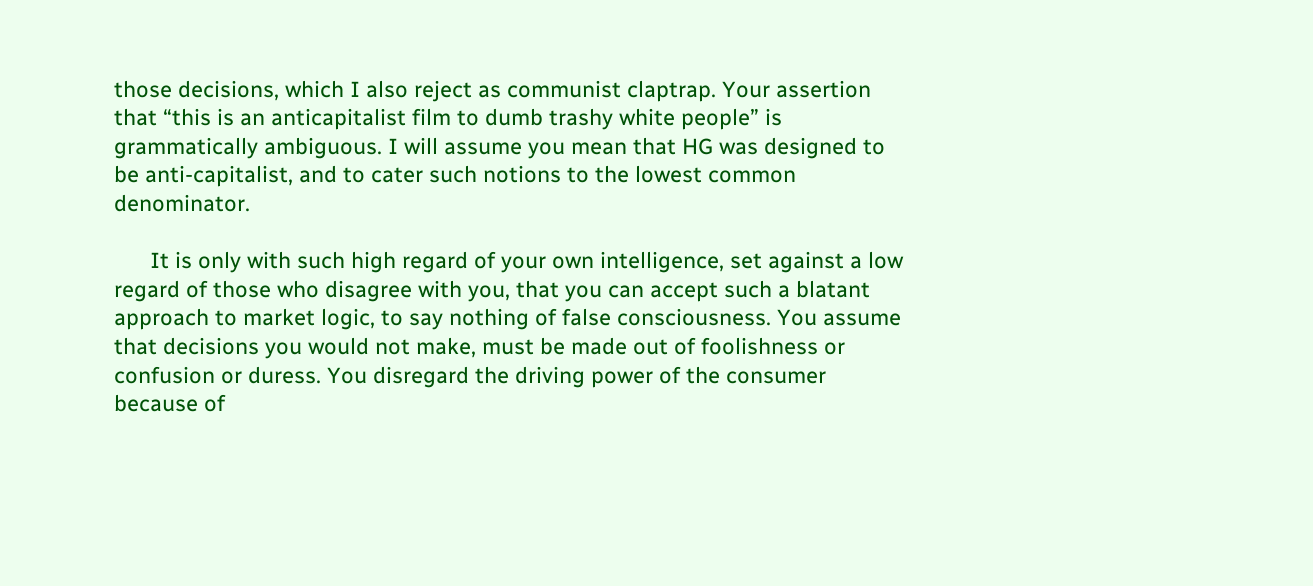those decisions, which I also reject as communist claptrap. Your assertion that “this is an anticapitalist film to dumb trashy white people” is grammatically ambiguous. I will assume you mean that HG was designed to be anti-capitalist, and to cater such notions to the lowest common denominator.

      It is only with such high regard of your own intelligence, set against a low regard of those who disagree with you, that you can accept such a blatant approach to market logic, to say nothing of false consciousness. You assume that decisions you would not make, must be made out of foolishness or confusion or duress. You disregard the driving power of the consumer because of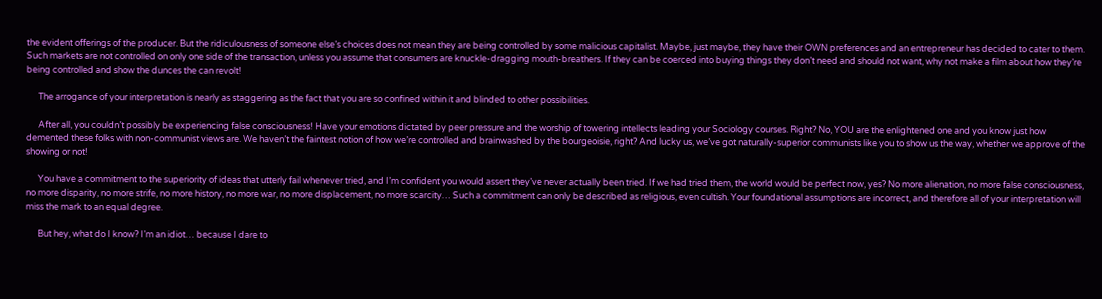the evident offerings of the producer. But the ridiculousness of someone else’s choices does not mean they are being controlled by some malicious capitalist. Maybe, just maybe, they have their OWN preferences and an entrepreneur has decided to cater to them. Such markets are not controlled on only one side of the transaction, unless you assume that consumers are knuckle-dragging mouth-breathers. If they can be coerced into buying things they don’t need and should not want, why not make a film about how they’re being controlled and show the dunces the can revolt!

      The arrogance of your interpretation is nearly as staggering as the fact that you are so confined within it and blinded to other possibilities.

      After all, you couldn’t possibly be experiencing false consciousness! Have your emotions dictated by peer pressure and the worship of towering intellects leading your Sociology courses. Right? No, YOU are the enlightened one and you know just how demented these folks with non-communist views are. We haven’t the faintest notion of how we’re controlled and brainwashed by the bourgeoisie, right? And lucky us, we’ve got naturally-superior communists like you to show us the way, whether we approve of the showing or not!

      You have a commitment to the superiority of ideas that utterly fail whenever tried, and I’m confident you would assert they’ve never actually been tried. If we had tried them, the world would be perfect now, yes? No more alienation, no more false consciousness, no more disparity, no more strife, no more history, no more war, no more displacement, no more scarcity… Such a commitment can only be described as religious, even cultish. Your foundational assumptions are incorrect, and therefore all of your interpretation will miss the mark to an equal degree.

      But hey, what do I know? I’m an idiot… because I dare to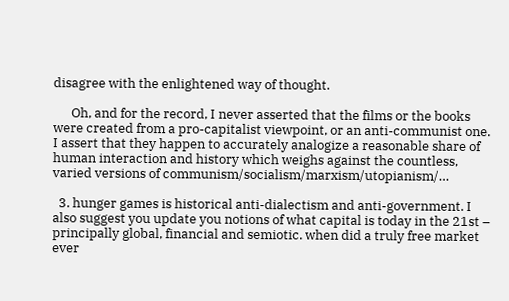disagree with the enlightened way of thought.

      Oh, and for the record, I never asserted that the films or the books were created from a pro-capitalist viewpoint, or an anti-communist one. I assert that they happen to accurately analogize a reasonable share of human interaction and history which weighs against the countless, varied versions of communism/socialism/marxism/utopianism/…

  3. hunger games is historical anti-dialectism and anti-government. I also suggest you update you notions of what capital is today in the 21st – principally global, financial and semiotic. when did a truly free market ever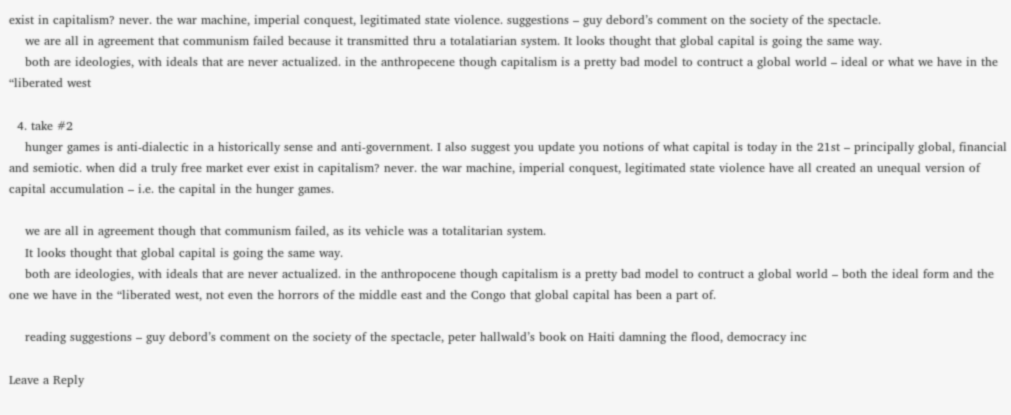exist in capitalism? never. the war machine, imperial conquest, legitimated state violence. suggestions – guy debord’s comment on the society of the spectacle.
    we are all in agreement that communism failed because it transmitted thru a totalatiarian system. It looks thought that global capital is going the same way.
    both are ideologies, with ideals that are never actualized. in the anthropecene though capitalism is a pretty bad model to contruct a global world – ideal or what we have in the “liberated west

  4. take #2
    hunger games is anti-dialectic in a historically sense and anti-government. I also suggest you update you notions of what capital is today in the 21st – principally global, financial and semiotic. when did a truly free market ever exist in capitalism? never. the war machine, imperial conquest, legitimated state violence have all created an unequal version of capital accumulation – i.e. the capital in the hunger games.

    we are all in agreement though that communism failed, as its vehicle was a totalitarian system.
    It looks thought that global capital is going the same way.
    both are ideologies, with ideals that are never actualized. in the anthropocene though capitalism is a pretty bad model to contruct a global world – both the ideal form and the one we have in the “liberated west, not even the horrors of the middle east and the Congo that global capital has been a part of.

    reading suggestions – guy debord’s comment on the society of the spectacle, peter hallwald’s book on Haiti damning the flood, democracy inc

Leave a Reply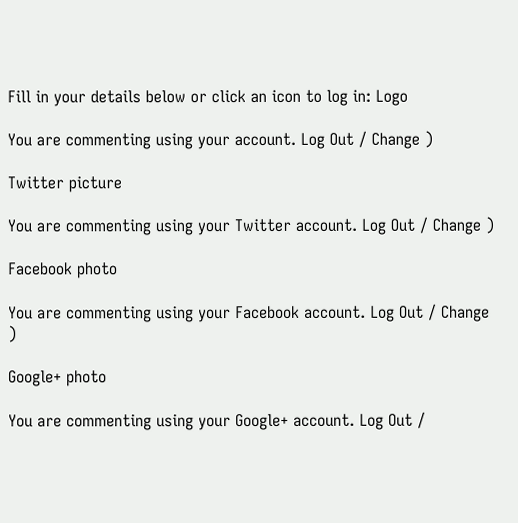Fill in your details below or click an icon to log in: Logo

You are commenting using your account. Log Out / Change )

Twitter picture

You are commenting using your Twitter account. Log Out / Change )

Facebook photo

You are commenting using your Facebook account. Log Out / Change )

Google+ photo

You are commenting using your Google+ account. Log Out /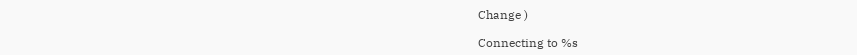Change )

Connecting to %s